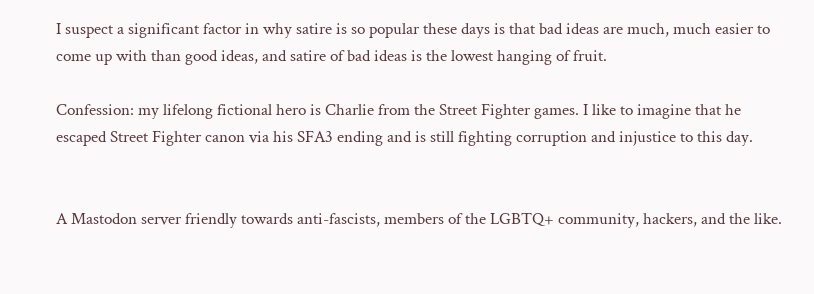I suspect a significant factor in why satire is so popular these days is that bad ideas are much, much easier to come up with than good ideas, and satire of bad ideas is the lowest hanging of fruit.

Confession: my lifelong fictional hero is Charlie from the Street Fighter games. I like to imagine that he escaped Street Fighter canon via his SFA3 ending and is still fighting corruption and injustice to this day.


A Mastodon server friendly towards anti-fascists, members of the LGBTQ+ community, hackers, and the like.